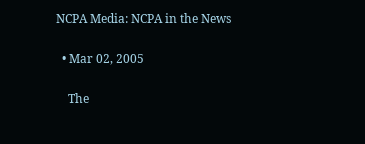NCPA Media: NCPA in the News

  • Mar 02, 2005

    The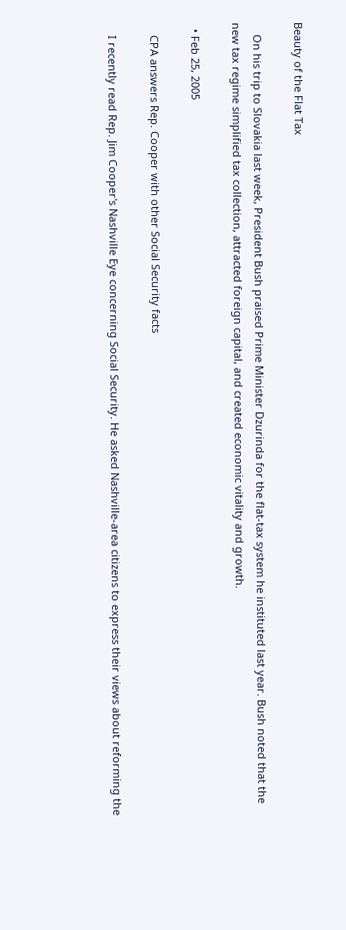Beauty of the Flat Tax

    On his trip to Slovakia last week, President Bush praised Prime Minister Dzurinda for the flat-tax system he instituted last year. Bush noted that the new tax regime simplified tax collection, attracted foreign capital, and created economic vitality and growth.

  • Feb 25, 2005

    CPA answers Rep. Cooper with other Social Security facts

    I recently read Rep. Jim Cooper's Nashville Eye concerning Social Security. He asked Nashville-area citizens to express their views about reforming the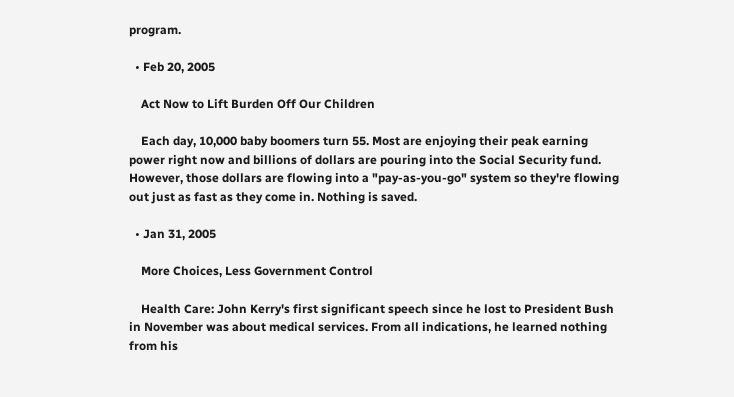program.

  • Feb 20, 2005

    Act Now to Lift Burden Off Our Children

    Each day, 10,000 baby boomers turn 55. Most are enjoying their peak earning power right now and billions of dollars are pouring into the Social Security fund. However, those dollars are flowing into a "pay-as-you-go" system so they're flowing out just as fast as they come in. Nothing is saved.

  • Jan 31, 2005

    More Choices, Less Government Control

    Health Care: John Kerry's first significant speech since he lost to President Bush in November was about medical services. From all indications, he learned nothing from his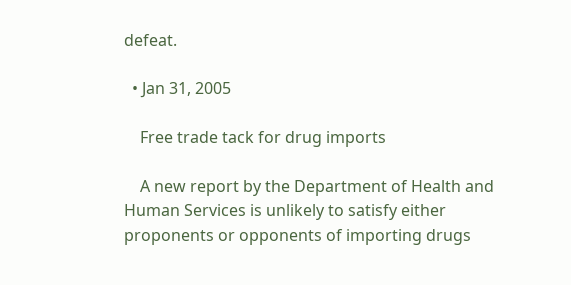defeat.

  • Jan 31, 2005

    Free trade tack for drug imports

    A new report by the Department of Health and Human Services is unlikely to satisfy either proponents or opponents of importing drugs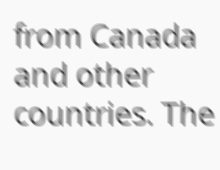from Canada and other countries. The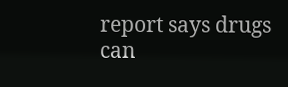report says drugs can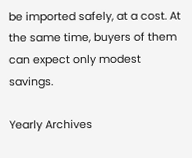be imported safely, at a cost. At the same time, buyers of them can expect only modest savings.

Yearly Archives